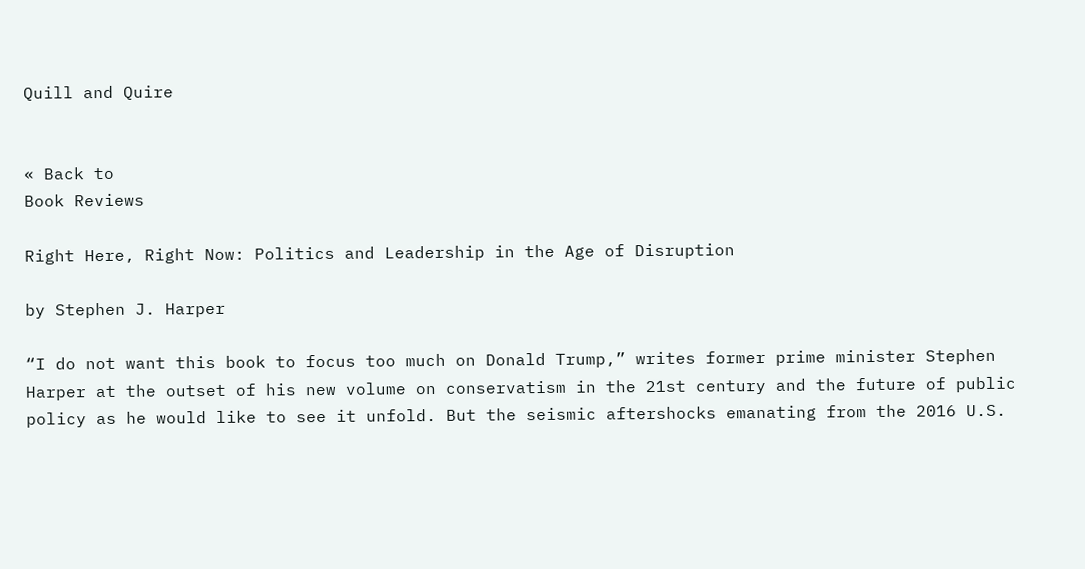Quill and Quire


« Back to
Book Reviews

Right Here, Right Now: Politics and Leadership in the Age of Disruption

by Stephen J. Harper

“I do not want this book to focus too much on Donald Trump,” writes former prime minister Stephen Harper at the outset of his new volume on conservatism in the 21st century and the future of public policy as he would like to see it unfold. But the seismic aftershocks emanating from the 2016 U.S.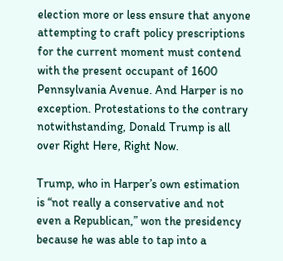election more or less ensure that anyone attempting to craft policy prescriptions for the current moment must contend with the present occupant of 1600 Pennsylvania Avenue. And Harper is no exception. Protestations to the contrary notwithstanding, Donald Trump is all over Right Here, Right Now.

Trump, who in Harper’s own estimation is “not really a conservative and not even a Republican,” won the presidency because he was able to tap into a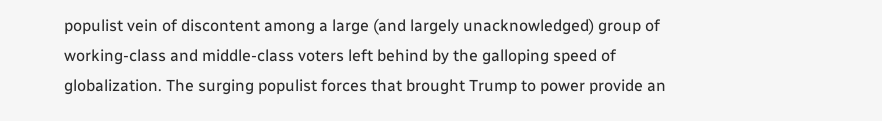populist vein of discontent among a large (and largely unacknowledged) group of working-class and middle-class voters left behind by the galloping speed of globalization. The surging populist forces that brought Trump to power provide an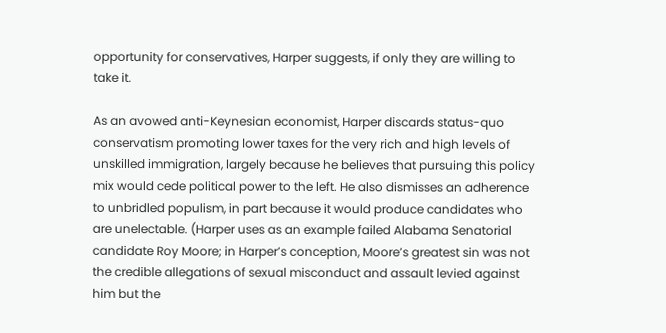opportunity for conservatives, Harper suggests, if only they are willing to take it.

As an avowed anti-Keynesian economist, Harper discards status-quo conservatism promoting lower taxes for the very rich and high levels of unskilled immigration, largely because he believes that pursuing this policy mix would cede political power to the left. He also dismisses an adherence to unbridled populism, in part because it would produce candidates who are unelectable. (Harper uses as an example failed Alabama Senatorial candidate Roy Moore; in Harper’s conception, Moore’s greatest sin was not the credible allegations of sexual misconduct and assault levied against him but the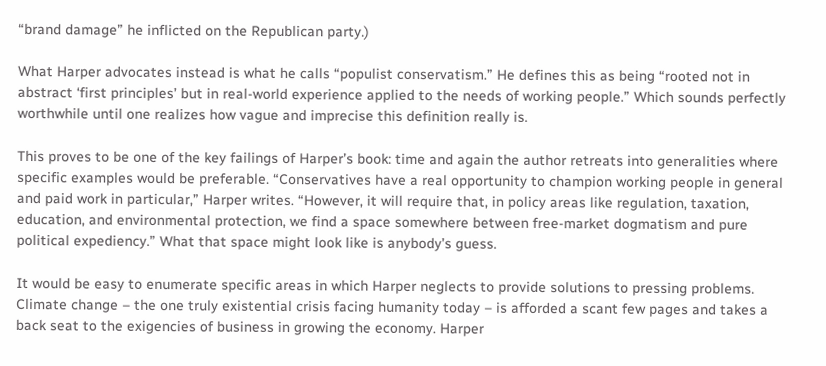“brand damage” he inflicted on the Republican party.)

What Harper advocates instead is what he calls “populist conservatism.” He defines this as being “rooted not in abstract ‘first principles’ but in real-world experience applied to the needs of working people.” Which sounds perfectly worthwhile until one realizes how vague and imprecise this definition really is.

This proves to be one of the key failings of Harper’s book: time and again the author retreats into generalities where specific examples would be preferable. “Conservatives have a real opportunity to champion working people in general and paid work in particular,” Harper writes. “However, it will require that, in policy areas like regulation, taxation, education, and environmental protection, we find a space somewhere between free-market dogmatism and pure political expediency.” What that space might look like is anybody’s guess.

It would be easy to enumerate specific areas in which Harper neglects to provide solutions to pressing problems. Climate change – the one truly existential crisis facing humanity today – is afforded a scant few pages and takes a back seat to the exigencies of business in growing the economy. Harper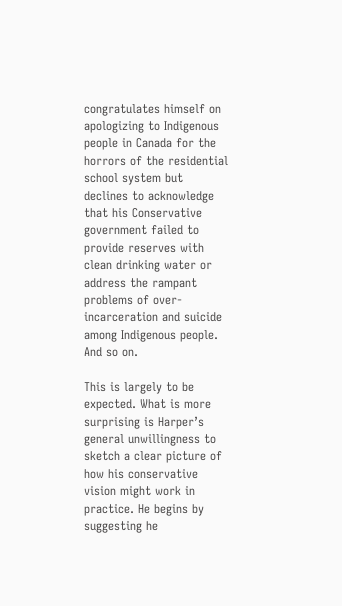congratulates himself on apologizing to Indigenous people in Canada for the horrors of the residential school system but declines to acknowledge that his Conservative government failed to provide reserves with clean drinking water or address the rampant problems of over-incarceration and suicide among Indigenous people. And so on.

This is largely to be expected. What is more surprising is Harper’s general unwillingness to sketch a clear picture of how his conservative vision might work in practice. He begins by suggesting he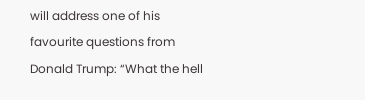will address one of his favourite questions from Donald Trump: “What the hell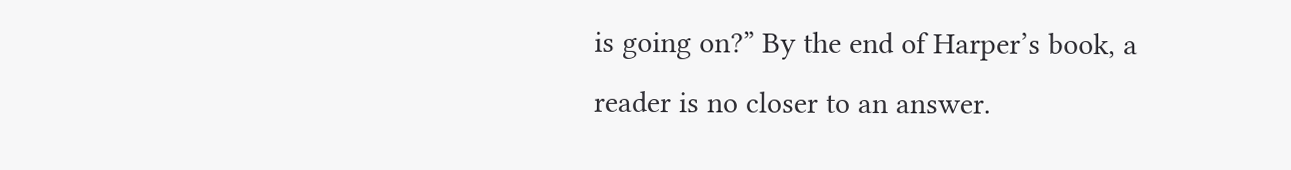is going on?” By the end of Harper’s book, a reader is no closer to an answer.